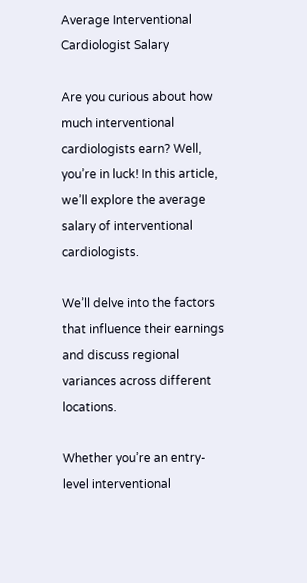Average Interventional Cardiologist Salary

Are you curious about how much interventional cardiologists earn? Well, you’re in luck! In this article, we’ll explore the average salary of interventional cardiologists.

We’ll delve into the factors that influence their earnings and discuss regional variances across different locations.

Whether you’re an entry-level interventional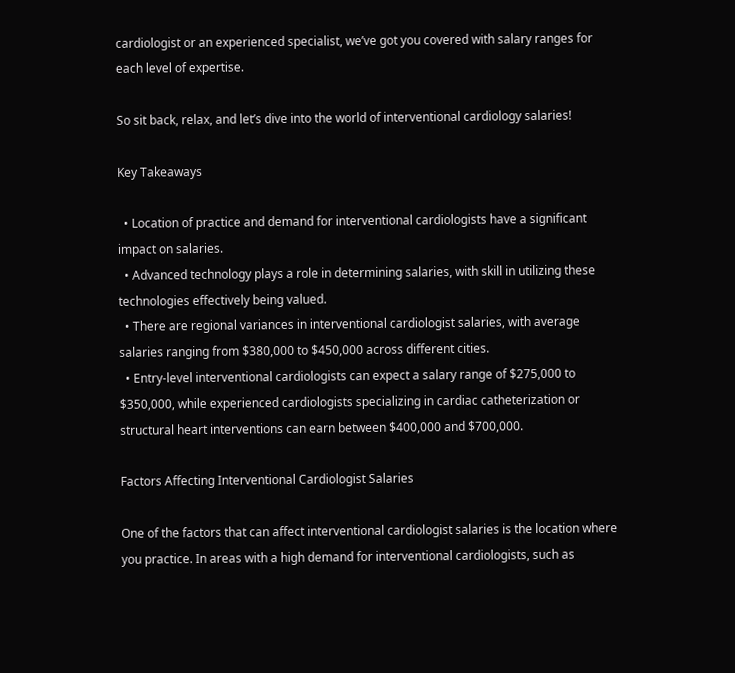cardiologist or an experienced specialist, we’ve got you covered with salary ranges for each level of expertise.

So sit back, relax, and let’s dive into the world of interventional cardiology salaries!

Key Takeaways

  • Location of practice and demand for interventional cardiologists have a significant impact on salaries.
  • Advanced technology plays a role in determining salaries, with skill in utilizing these technologies effectively being valued.
  • There are regional variances in interventional cardiologist salaries, with average salaries ranging from $380,000 to $450,000 across different cities.
  • Entry-level interventional cardiologists can expect a salary range of $275,000 to $350,000, while experienced cardiologists specializing in cardiac catheterization or structural heart interventions can earn between $400,000 and $700,000.

Factors Affecting Interventional Cardiologist Salaries

One of the factors that can affect interventional cardiologist salaries is the location where you practice. In areas with a high demand for interventional cardiologists, such as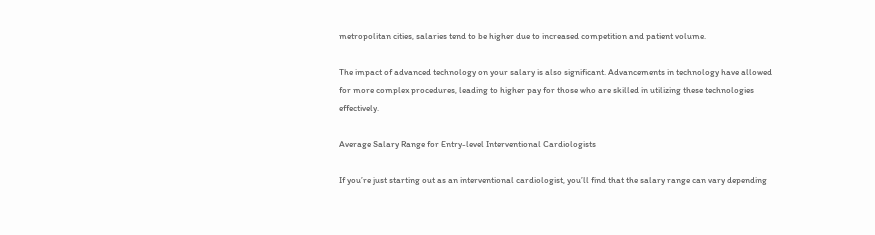metropolitan cities, salaries tend to be higher due to increased competition and patient volume.

The impact of advanced technology on your salary is also significant. Advancements in technology have allowed for more complex procedures, leading to higher pay for those who are skilled in utilizing these technologies effectively.

Average Salary Range for Entry-level Interventional Cardiologists

If you’re just starting out as an interventional cardiologist, you’ll find that the salary range can vary depending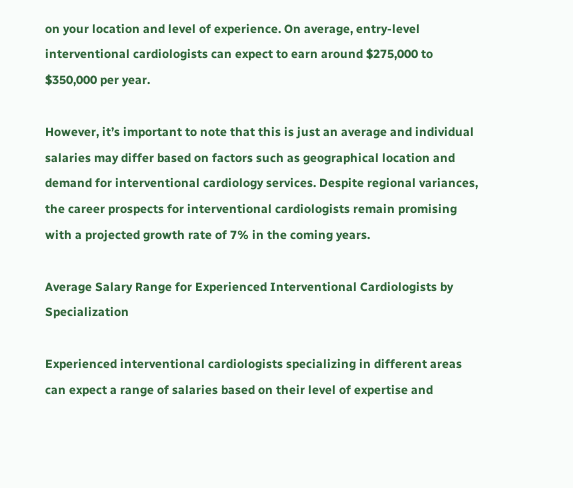on your location and level of experience. On average, entry-level interventional cardiologists can expect to earn around $275,000 to $350,000 per year.

However, it’s important to note that this is just an average and individual salaries may differ based on factors such as geographical location and demand for interventional cardiology services. Despite regional variances, the career prospects for interventional cardiologists remain promising with a projected growth rate of 7% in the coming years.

Average Salary Range for Experienced Interventional Cardiologists by Specialization

Experienced interventional cardiologists specializing in different areas can expect a range of salaries based on their level of expertise and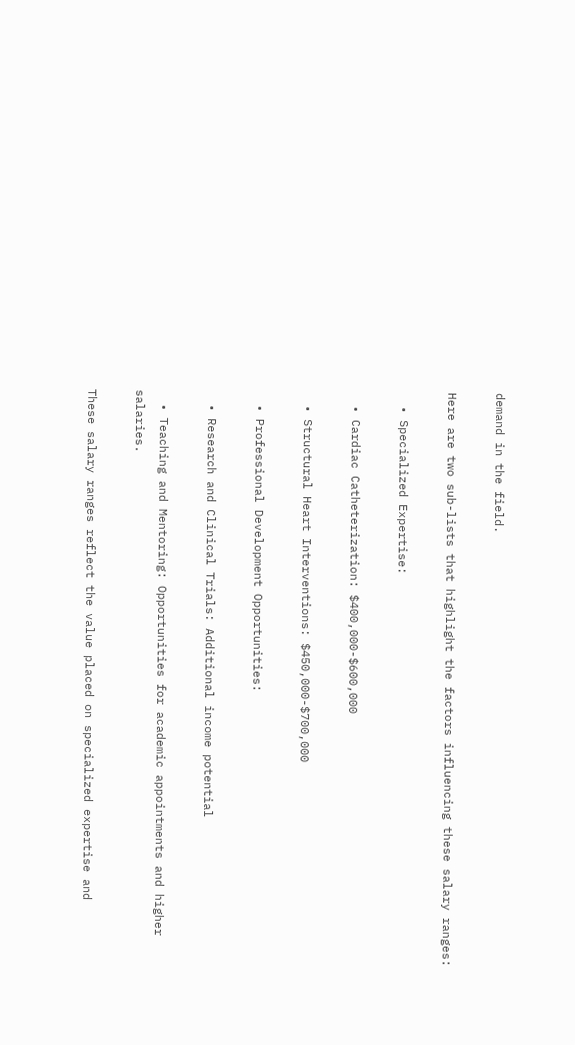demand in the field.

Here are two sub-lists that highlight the factors influencing these salary ranges:

  • Specialized Expertise:

  • Cardiac Catheterization: $400,000-$600,000

  • Structural Heart Interventions: $450,000-$700,000

  • Professional Development Opportunities:

  • Research and Clinical Trials: Additional income potential

  • Teaching and Mentoring: Opportunities for academic appointments and higher salaries.

These salary ranges reflect the value placed on specialized expertise and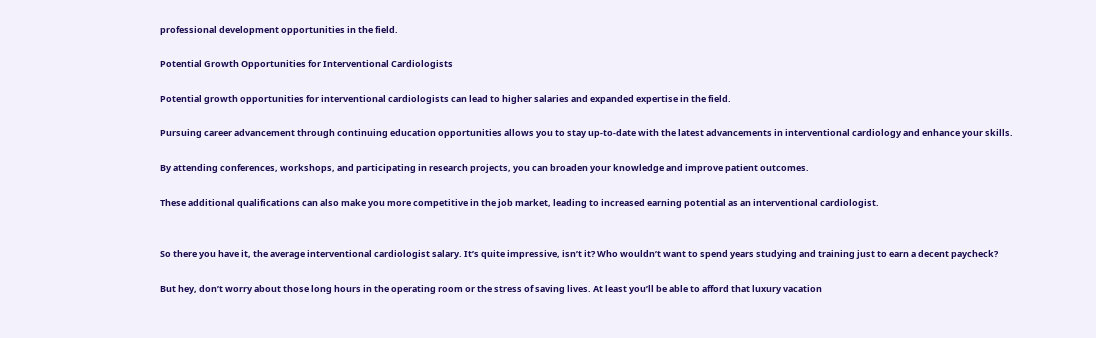professional development opportunities in the field.

Potential Growth Opportunities for Interventional Cardiologists

Potential growth opportunities for interventional cardiologists can lead to higher salaries and expanded expertise in the field.

Pursuing career advancement through continuing education opportunities allows you to stay up-to-date with the latest advancements in interventional cardiology and enhance your skills.

By attending conferences, workshops, and participating in research projects, you can broaden your knowledge and improve patient outcomes.

These additional qualifications can also make you more competitive in the job market, leading to increased earning potential as an interventional cardiologist.


So there you have it, the average interventional cardiologist salary. It’s quite impressive, isn’t it? Who wouldn’t want to spend years studying and training just to earn a decent paycheck?

But hey, don’t worry about those long hours in the operating room or the stress of saving lives. At least you’ll be able to afford that luxury vacation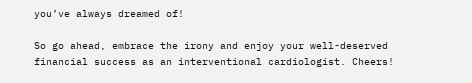you’ve always dreamed of!

So go ahead, embrace the irony and enjoy your well-deserved financial success as an interventional cardiologist. Cheers!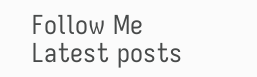Follow Me
Latest posts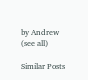by Andrew (see all)

Similar Posts